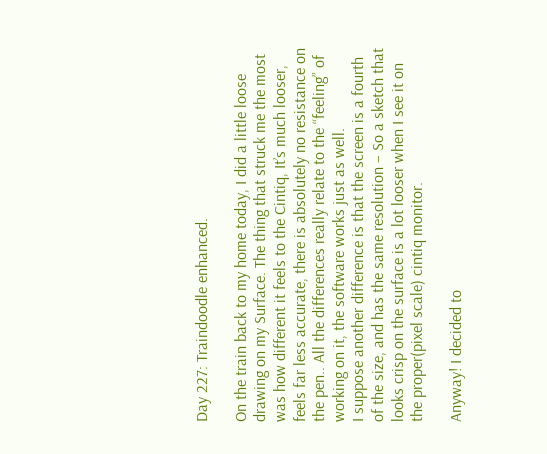Day 227: Traindoodle enhanced.

On the train back to my home today, I did a little loose drawing on my Surface. The thing that struck me the most was how different it feels to the Cintiq, It’s much looser, feels far less accurate, there is absolutely no resistance on the pen.. All the differences really relate to the “feeling” of working on it, the software works just as well.
I suppose another difference is that the screen is a fourth of the size, and has the same resolution – So a sketch that looks crisp on the surface is a lot looser when I see it on the proper(pixel scale) cintiq monitor.

Anyway! I decided to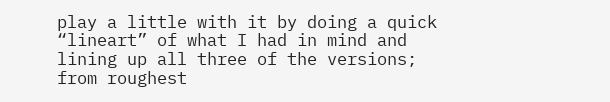play a little with it by doing a quick “lineart” of what I had in mind and lining up all three of the versions; from roughest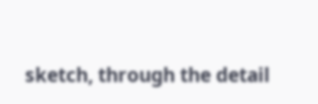sketch, through the detail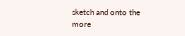sketch and onto the more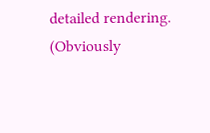detailed rendering. (Obviously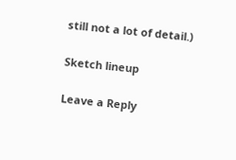still not a lot of detail.)

Sketch lineup

Leave a Reply